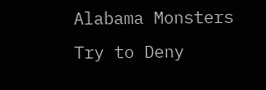Alabama Monsters Try to Deny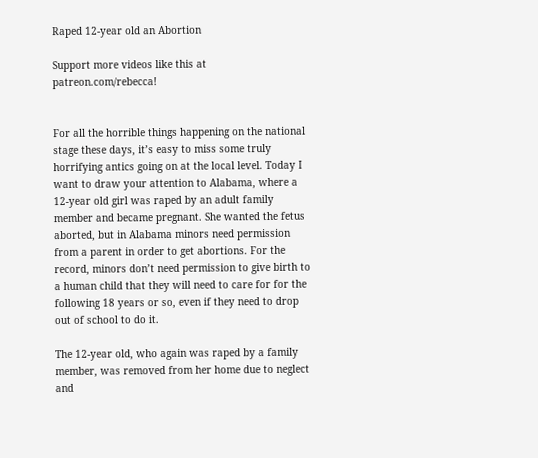Raped 12-year old an Abortion

Support more videos like this at patreon.com/rebecca!


For all the horrible things happening on the national stage these days, it’s easy to miss some truly horrifying antics going on at the local level. Today I want to draw your attention to Alabama, where a 12-year old girl was raped by an adult family member and became pregnant. She wanted the fetus aborted, but in Alabama minors need permission from a parent in order to get abortions. For the record, minors don’t need permission to give birth to a human child that they will need to care for for the following 18 years or so, even if they need to drop out of school to do it.

The 12-year old, who again was raped by a family member, was removed from her home due to neglect and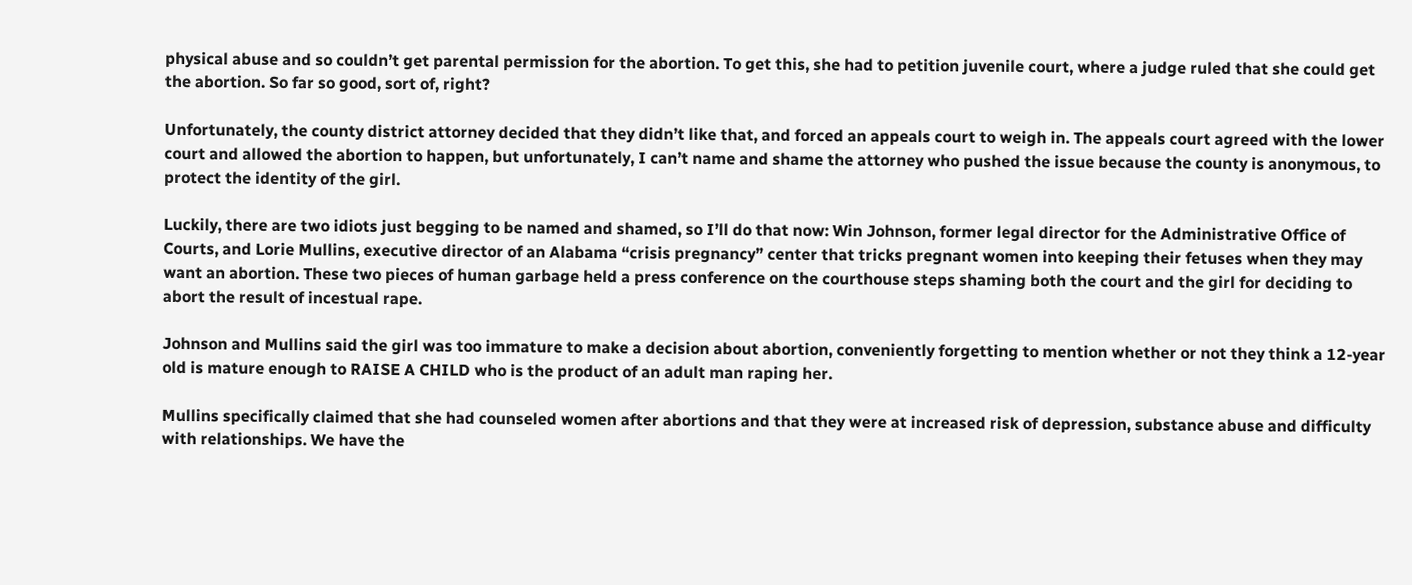physical abuse and so couldn’t get parental permission for the abortion. To get this, she had to petition juvenile court, where a judge ruled that she could get the abortion. So far so good, sort of, right?

Unfortunately, the county district attorney decided that they didn’t like that, and forced an appeals court to weigh in. The appeals court agreed with the lower court and allowed the abortion to happen, but unfortunately, I can’t name and shame the attorney who pushed the issue because the county is anonymous, to protect the identity of the girl.

Luckily, there are two idiots just begging to be named and shamed, so I’ll do that now: Win Johnson, former legal director for the Administrative Office of Courts, and Lorie Mullins, executive director of an Alabama “crisis pregnancy” center that tricks pregnant women into keeping their fetuses when they may want an abortion. These two pieces of human garbage held a press conference on the courthouse steps shaming both the court and the girl for deciding to abort the result of incestual rape.

Johnson and Mullins said the girl was too immature to make a decision about abortion, conveniently forgetting to mention whether or not they think a 12-year old is mature enough to RAISE A CHILD who is the product of an adult man raping her.

Mullins specifically claimed that she had counseled women after abortions and that they were at increased risk of depression, substance abuse and difficulty with relationships. We have the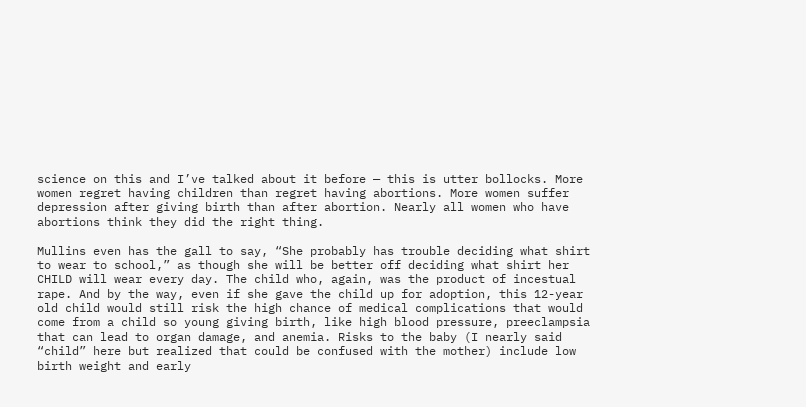science on this and I’ve talked about it before — this is utter bollocks. More women regret having children than regret having abortions. More women suffer depression after giving birth than after abortion. Nearly all women who have abortions think they did the right thing.

Mullins even has the gall to say, “She probably has trouble deciding what shirt to wear to school,” as though she will be better off deciding what shirt her CHILD will wear every day. The child who, again, was the product of incestual rape. And by the way, even if she gave the child up for adoption, this 12-year old child would still risk the high chance of medical complications that would come from a child so young giving birth, like high blood pressure, preeclampsia that can lead to organ damage, and anemia. Risks to the baby (I nearly said “child” here but realized that could be confused with the mother) include low birth weight and early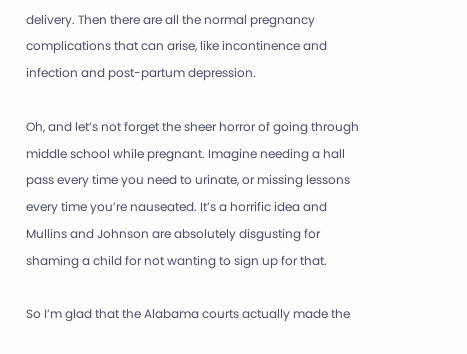delivery. Then there are all the normal pregnancy complications that can arise, like incontinence and infection and post-partum depression.

Oh, and let’s not forget the sheer horror of going through middle school while pregnant. Imagine needing a hall pass every time you need to urinate, or missing lessons every time you’re nauseated. It’s a horrific idea and Mullins and Johnson are absolutely disgusting for shaming a child for not wanting to sign up for that.

So I’m glad that the Alabama courts actually made the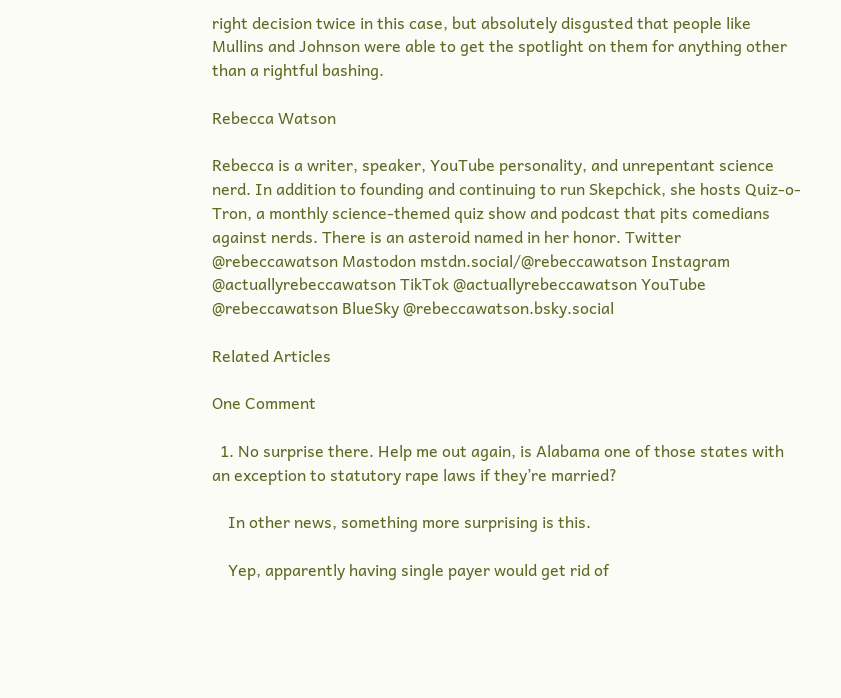right decision twice in this case, but absolutely disgusted that people like Mullins and Johnson were able to get the spotlight on them for anything other than a rightful bashing.

Rebecca Watson

Rebecca is a writer, speaker, YouTube personality, and unrepentant science nerd. In addition to founding and continuing to run Skepchick, she hosts Quiz-o-Tron, a monthly science-themed quiz show and podcast that pits comedians against nerds. There is an asteroid named in her honor. Twitter @rebeccawatson Mastodon mstdn.social/@rebeccawatson Instagram @actuallyrebeccawatson TikTok @actuallyrebeccawatson YouTube @rebeccawatson BlueSky @rebeccawatson.bsky.social

Related Articles

One Comment

  1. No surprise there. Help me out again, is Alabama one of those states with an exception to statutory rape laws if they’re married?

    In other news, something more surprising is this.

    Yep, apparently having single payer would get rid of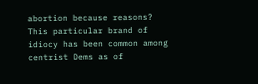abortion because reasons? This particular brand of idiocy has been common among centrist Dems as of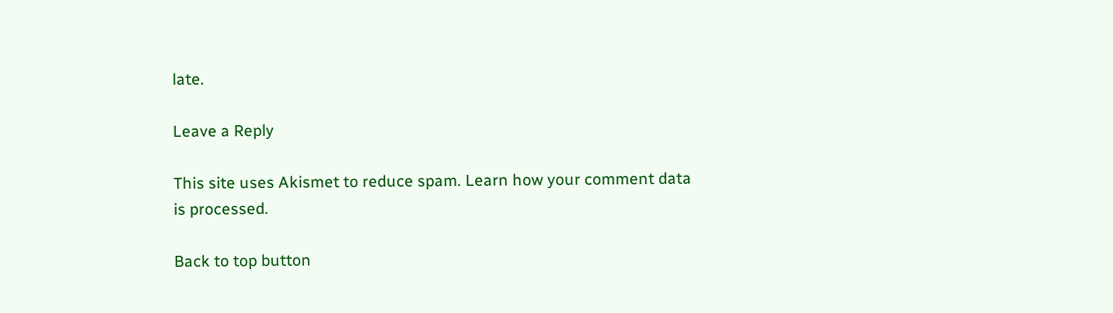late.

Leave a Reply

This site uses Akismet to reduce spam. Learn how your comment data is processed.

Back to top button